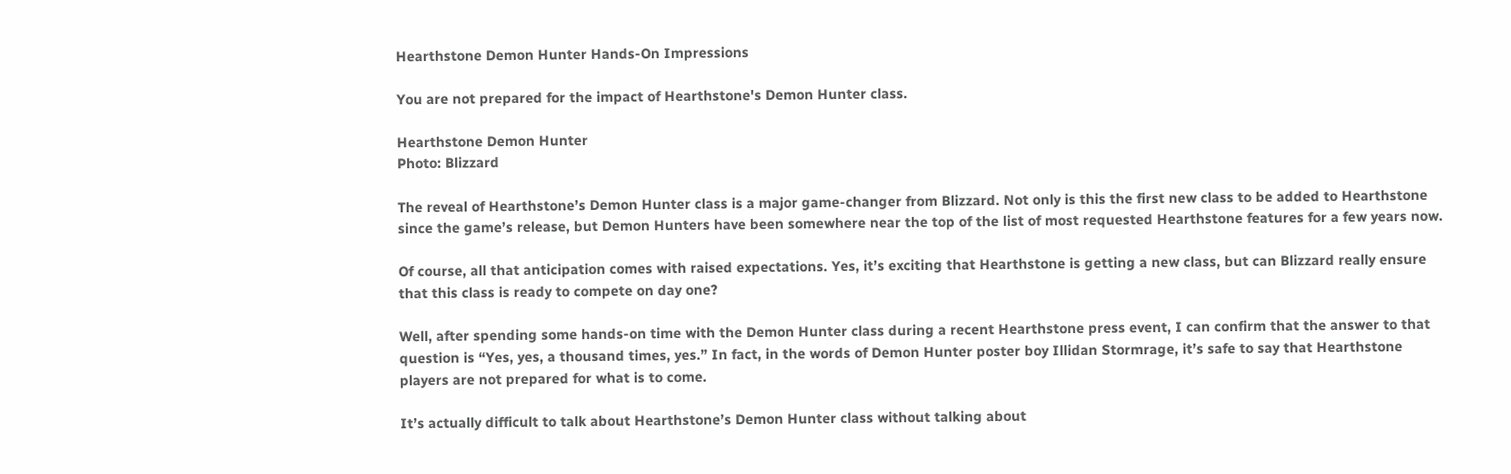Hearthstone Demon Hunter Hands-On Impressions

You are not prepared for the impact of Hearthstone's Demon Hunter class.

Hearthstone Demon Hunter
Photo: Blizzard

The reveal of Hearthstone’s Demon Hunter class is a major game-changer from Blizzard. Not only is this the first new class to be added to Hearthstone since the game’s release, but Demon Hunters have been somewhere near the top of the list of most requested Hearthstone features for a few years now.

Of course, all that anticipation comes with raised expectations. Yes, it’s exciting that Hearthstone is getting a new class, but can Blizzard really ensure that this class is ready to compete on day one?

Well, after spending some hands-on time with the Demon Hunter class during a recent Hearthstone press event, I can confirm that the answer to that question is “Yes, yes, a thousand times, yes.” In fact, in the words of Demon Hunter poster boy Illidan Stormrage, it’s safe to say that Hearthstone players are not prepared for what is to come.

It’s actually difficult to talk about Hearthstone’s Demon Hunter class without talking about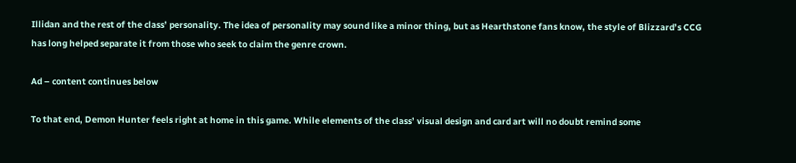Illidan and the rest of the class’ personality. The idea of personality may sound like a minor thing, but as Hearthstone fans know, the style of Blizzard’s CCG has long helped separate it from those who seek to claim the genre crown.

Ad – content continues below

To that end, Demon Hunter feels right at home in this game. While elements of the class’ visual design and card art will no doubt remind some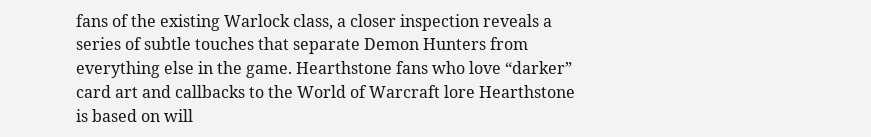fans of the existing Warlock class, a closer inspection reveals a series of subtle touches that separate Demon Hunters from everything else in the game. Hearthstone fans who love “darker” card art and callbacks to the World of Warcraft lore Hearthstone is based on will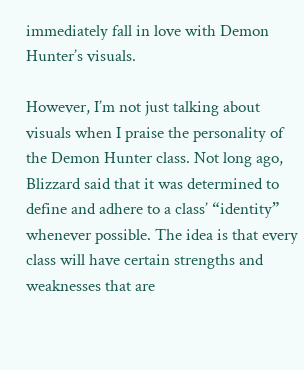immediately fall in love with Demon Hunter’s visuals.

However, I’m not just talking about visuals when I praise the personality of the Demon Hunter class. Not long ago, Blizzard said that it was determined to define and adhere to a class’ “identity” whenever possible. The idea is that every class will have certain strengths and weaknesses that are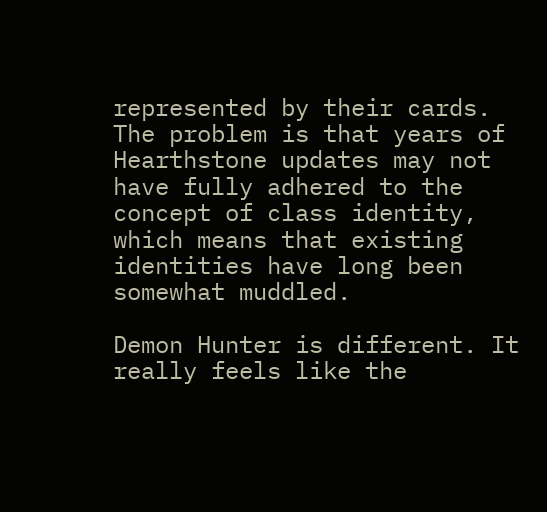represented by their cards. The problem is that years of Hearthstone updates may not have fully adhered to the concept of class identity, which means that existing identities have long been somewhat muddled.

Demon Hunter is different. It really feels like the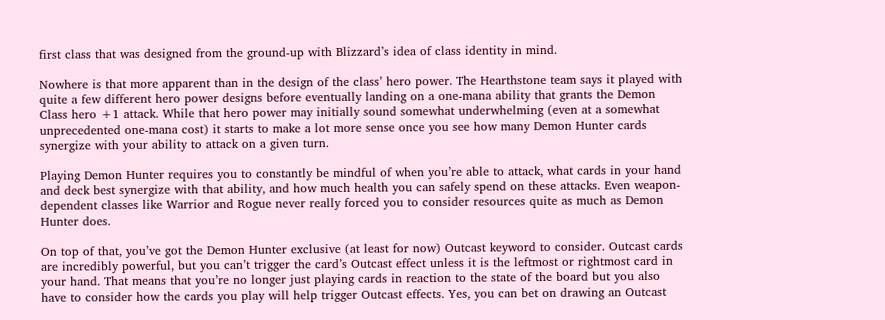first class that was designed from the ground-up with Blizzard’s idea of class identity in mind.

Nowhere is that more apparent than in the design of the class’ hero power. The Hearthstone team says it played with quite a few different hero power designs before eventually landing on a one-mana ability that grants the Demon Class hero +1 attack. While that hero power may initially sound somewhat underwhelming (even at a somewhat unprecedented one-mana cost) it starts to make a lot more sense once you see how many Demon Hunter cards synergize with your ability to attack on a given turn.

Playing Demon Hunter requires you to constantly be mindful of when you’re able to attack, what cards in your hand and deck best synergize with that ability, and how much health you can safely spend on these attacks. Even weapon-dependent classes like Warrior and Rogue never really forced you to consider resources quite as much as Demon Hunter does.

On top of that, you’ve got the Demon Hunter exclusive (at least for now) Outcast keyword to consider. Outcast cards are incredibly powerful, but you can’t trigger the card’s Outcast effect unless it is the leftmost or rightmost card in your hand. That means that you’re no longer just playing cards in reaction to the state of the board but you also have to consider how the cards you play will help trigger Outcast effects. Yes, you can bet on drawing an Outcast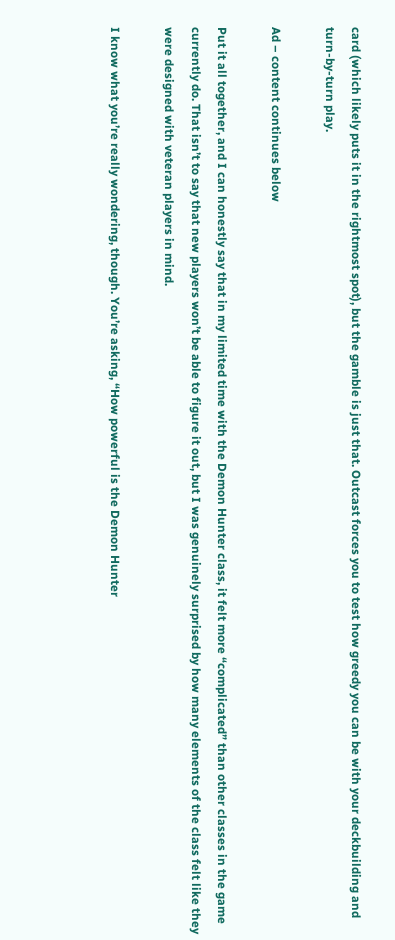card (which likely puts it in the rightmost spot), but the gamble is just that. Outcast forces you to test how greedy you can be with your deckbuilding and turn-by-turn play.

Ad – content continues below

Put it all together, and I can honestly say that in my limited time with the Demon Hunter class, it felt more “complicated” than other classes in the game currently do. That isn’t to say that new players won’t be able to figure it out, but I was genuinely surprised by how many elements of the class felt like they were designed with veteran players in mind.

I know what you’re really wondering, though. You’re asking, “How powerful is the Demon Hunter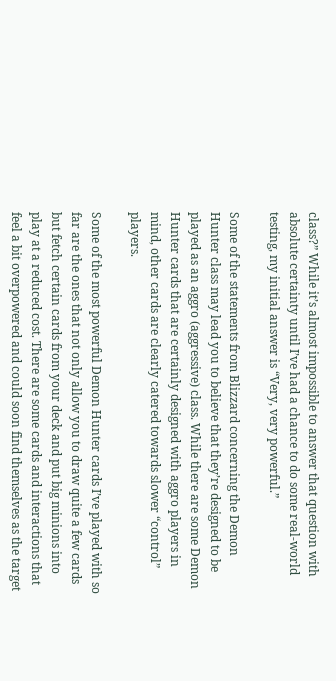class?” While it’s almost impossible to answer that question with absolute certainty until I’ve had a chance to do some real-world testing, my initial answer is “Very, very powerful.”

Some of the statements from Blizzard concerning the Demon Hunter class may lead you to believe that they’re designed to be played as an aggro (aggressive) class. While there are some Demon Hunter cards that are certainly designed with aggro players in mind, other cards are clearly catered towards slower “control” players.

Some of the most powerful Demon Hunter cards I’ve played with so far are the ones that not only allow you to draw quite a few cards but fetch certain cards from your deck and put big minions into play at a reduced cost. There are some cards and interactions that feel a bit overpowered and could soon find themselves as the target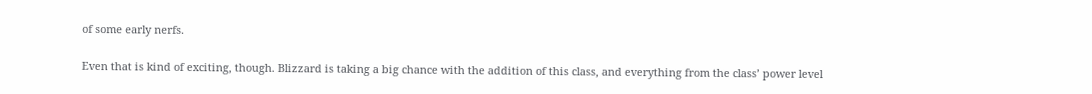of some early nerfs.

Even that is kind of exciting, though. Blizzard is taking a big chance with the addition of this class, and everything from the class’ power level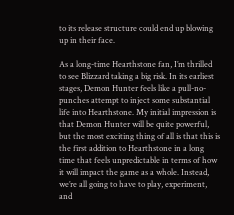to its release structure could end up blowing up in their face.

As a long-time Hearthstone fan, I’m thrilled to see Blizzard taking a big risk. In its earliest stages, Demon Hunter feels like a pull-no-punches attempt to inject some substantial life into Hearthstone. My initial impression is that Demon Hunter will be quite powerful, but the most exciting thing of all is that this is the first addition to Hearthstone in a long time that feels unpredictable in terms of how it will impact the game as a whole. Instead, we’re all going to have to play, experiment, and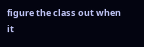figure the class out when it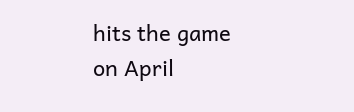hits the game on April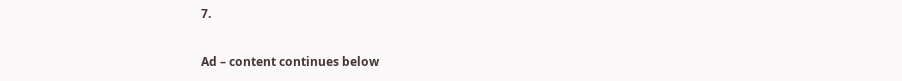7.

Ad – content continues below